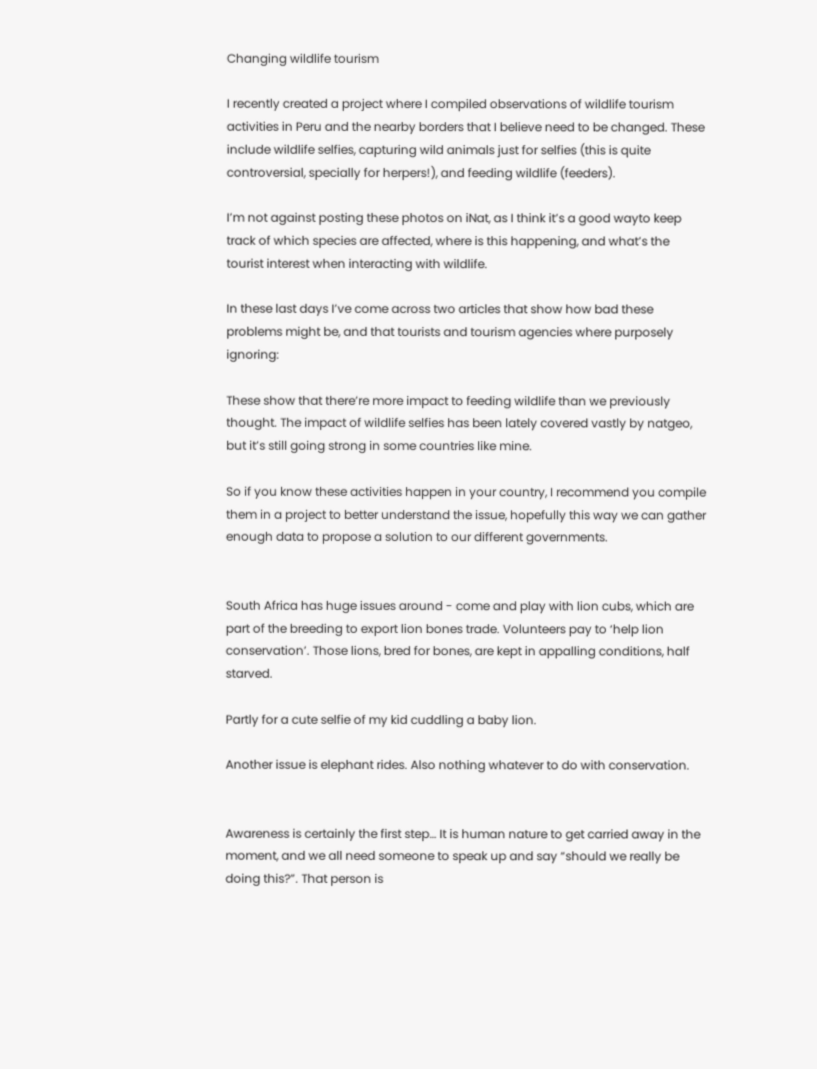Changing wildlife tourism

I recently created a project where I compiled observations of wildlife tourism activities in Peru and the nearby borders that I believe need to be changed. These include wildlife selfies, capturing wild animals just for selfies (this is quite controversial, specially for herpers!), and feeding wildlife (feeders).

I’m not against posting these photos on iNat, as I think it’s a good wayto keep track of which species are affected, where is this happening, and what’s the tourist interest when interacting with wildlife.

In these last days I’ve come across two articles that show how bad these problems might be, and that tourists and tourism agencies where purposely ignoring:

These show that there’re more impact to feeding wildlife than we previously thought. The impact of wildlife selfies has been lately covered vastly by natgeo, but it’s still going strong in some countries like mine.

So if you know these activities happen in your country, I recommend you compile them in a project to better understand the issue, hopefully this way we can gather enough data to propose a solution to our different governments.


South Africa has huge issues around - come and play with lion cubs, which are part of the breeding to export lion bones trade. Volunteers pay to ‘help lion conservation’. Those lions, bred for bones, are kept in appalling conditions, half starved.

Partly for a cute selfie of my kid cuddling a baby lion.

Another issue is elephant rides. Also nothing whatever to do with conservation.


Awareness is certainly the first step… It is human nature to get carried away in the moment, and we all need someone to speak up and say “should we really be doing this?”. That person is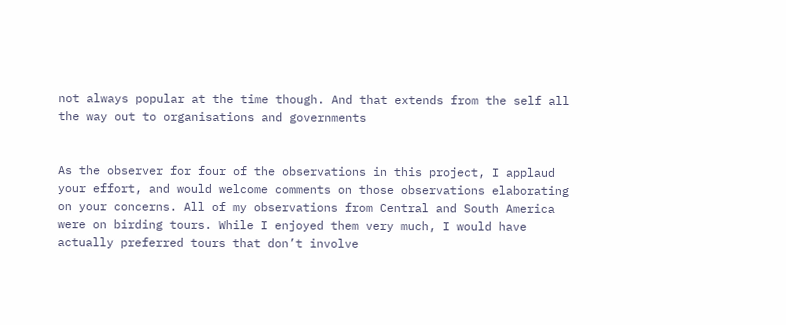not always popular at the time though. And that extends from the self all the way out to organisations and governments


As the observer for four of the observations in this project, I applaud your effort, and would welcome comments on those observations elaborating on your concerns. All of my observations from Central and South America were on birding tours. While I enjoyed them very much, I would have actually preferred tours that don’t involve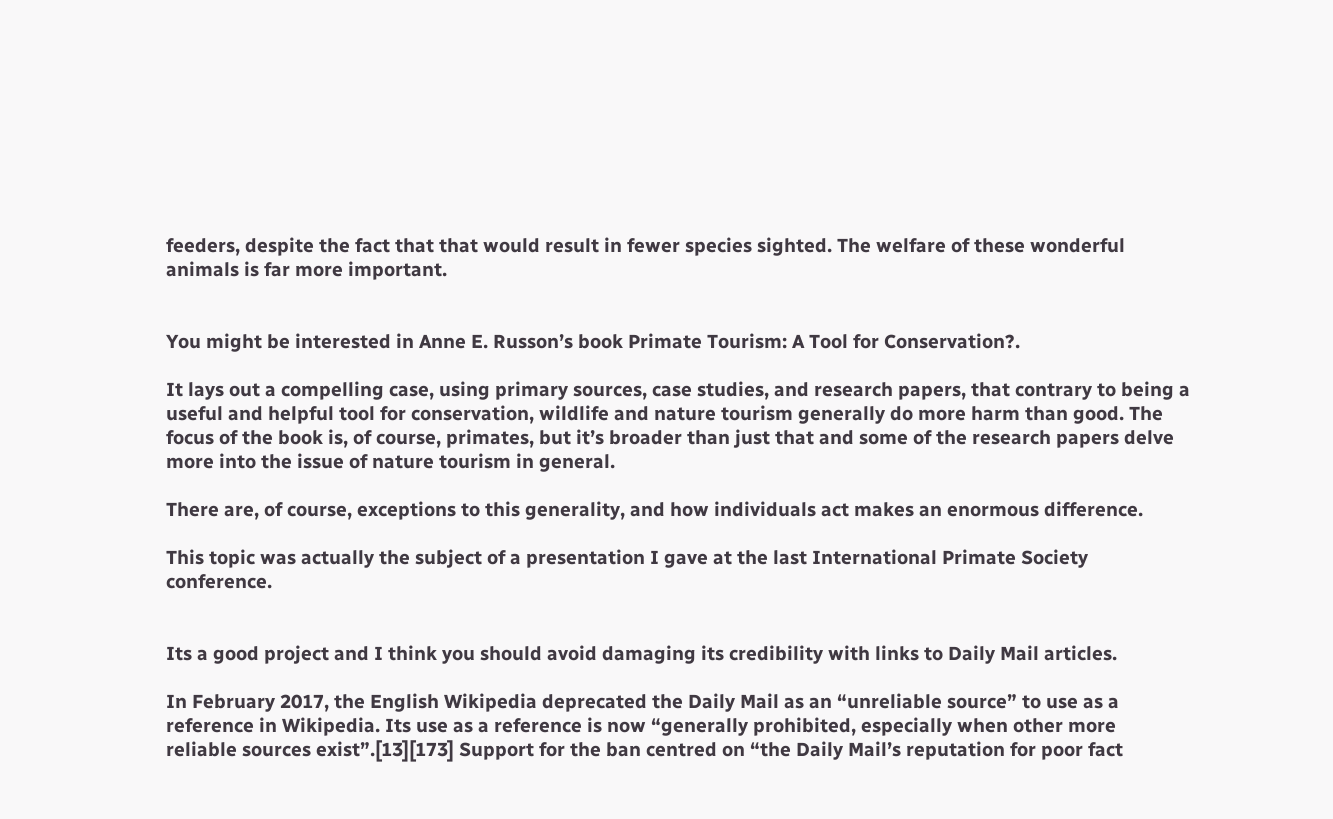feeders, despite the fact that that would result in fewer species sighted. The welfare of these wonderful animals is far more important.


You might be interested in Anne E. Russon’s book Primate Tourism: A Tool for Conservation?.

It lays out a compelling case, using primary sources, case studies, and research papers, that contrary to being a useful and helpful tool for conservation, wildlife and nature tourism generally do more harm than good. The focus of the book is, of course, primates, but it’s broader than just that and some of the research papers delve more into the issue of nature tourism in general.

There are, of course, exceptions to this generality, and how individuals act makes an enormous difference.

This topic was actually the subject of a presentation I gave at the last International Primate Society conference.


Its a good project and I think you should avoid damaging its credibility with links to Daily Mail articles.

In February 2017, the English Wikipedia deprecated the Daily Mail as an “unreliable source” to use as a reference in Wikipedia. Its use as a reference is now “generally prohibited, especially when other more reliable sources exist”.[13][173] Support for the ban centred on “the Daily Mail’s reputation for poor fact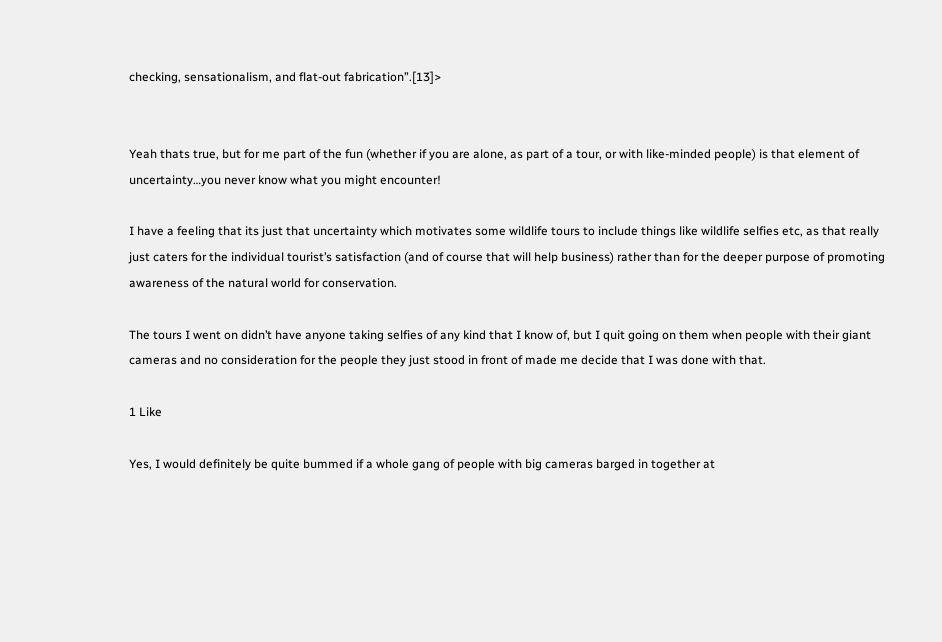checking, sensationalism, and flat-out fabrication”.[13]>


Yeah thats true, but for me part of the fun (whether if you are alone, as part of a tour, or with like-minded people) is that element of uncertainty…you never know what you might encounter!

I have a feeling that its just that uncertainty which motivates some wildlife tours to include things like wildlife selfies etc, as that really just caters for the individual tourist’s satisfaction (and of course that will help business) rather than for the deeper purpose of promoting awareness of the natural world for conservation.

The tours I went on didn’t have anyone taking selfies of any kind that I know of, but I quit going on them when people with their giant cameras and no consideration for the people they just stood in front of made me decide that I was done with that.

1 Like

Yes, I would definitely be quite bummed if a whole gang of people with big cameras barged in together at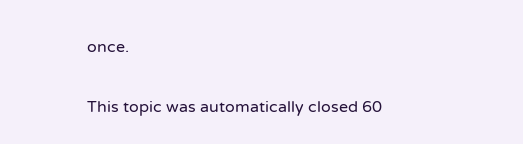once.

This topic was automatically closed 60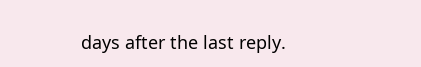days after the last reply.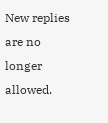New replies are no longer allowed.